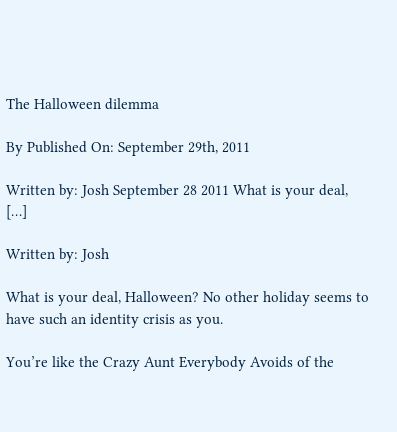The Halloween dilemma

By Published On: September 29th, 2011

Written by: Josh September 28 2011 What is your deal, […]

Written by: Josh

What is your deal, Halloween? No other holiday seems to have such an identity crisis as you.

You’re like the Crazy Aunt Everybody Avoids of the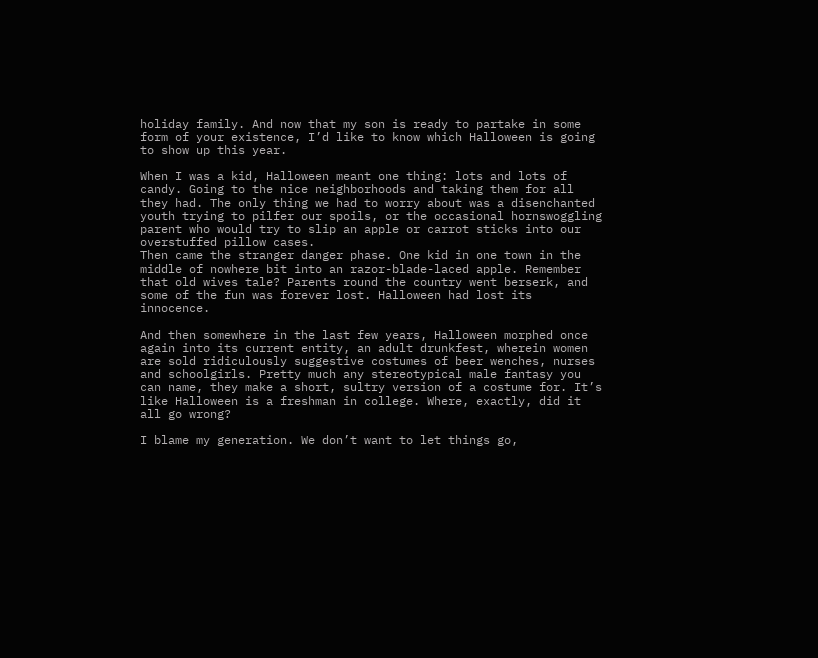holiday family. And now that my son is ready to partake in some form of your existence, I’d like to know which Halloween is going to show up this year.

When I was a kid, Halloween meant one thing: lots and lots of candy. Going to the nice neighborhoods and taking them for all they had. The only thing we had to worry about was a disenchanted youth trying to pilfer our spoils, or the occasional hornswoggling parent who would try to slip an apple or carrot sticks into our overstuffed pillow cases.
Then came the stranger danger phase. One kid in one town in the middle of nowhere bit into an razor-blade-laced apple. Remember that old wives tale? Parents round the country went berserk, and some of the fun was forever lost. Halloween had lost its innocence.

And then somewhere in the last few years, Halloween morphed once again into its current entity, an adult drunkfest, wherein women are sold ridiculously suggestive costumes of beer wenches, nurses and schoolgirls. Pretty much any stereotypical male fantasy you can name, they make a short, sultry version of a costume for. It’s like Halloween is a freshman in college. Where, exactly, did it all go wrong?

I blame my generation. We don’t want to let things go,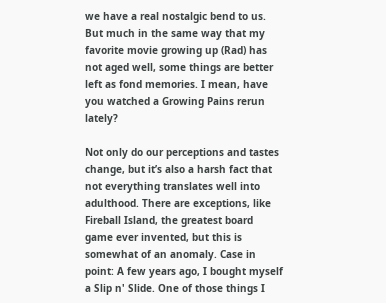we have a real nostalgic bend to us. But much in the same way that my favorite movie growing up (Rad) has not aged well, some things are better left as fond memories. I mean, have you watched a Growing Pains rerun lately?

Not only do our perceptions and tastes change, but it’s also a harsh fact that not everything translates well into adulthood. There are exceptions, like Fireball Island, the greatest board game ever invented, but this is somewhat of an anomaly. Case in point: A few years ago, I bought myself a Slip n' Slide. One of those things I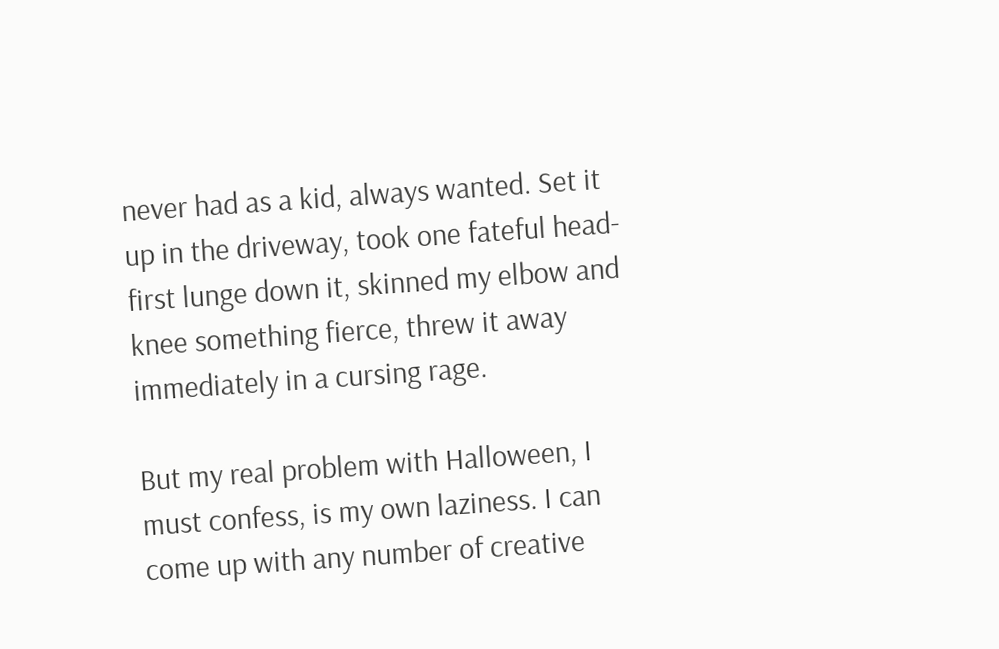never had as a kid, always wanted. Set it up in the driveway, took one fateful head-first lunge down it, skinned my elbow and knee something fierce, threw it away immediately in a cursing rage.

But my real problem with Halloween, I must confess, is my own laziness. I can come up with any number of creative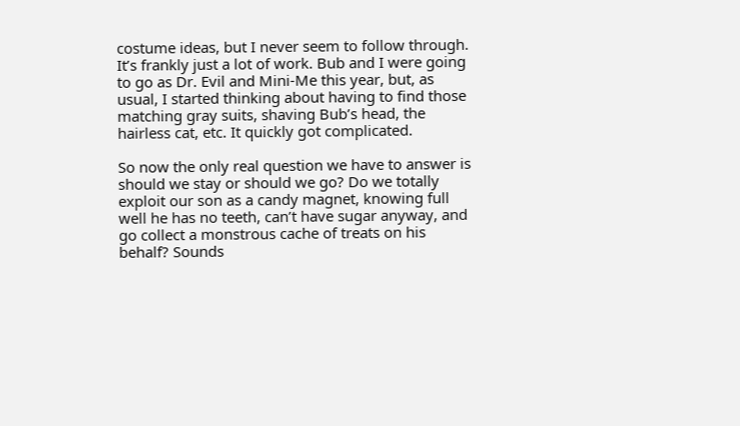costume ideas, but I never seem to follow through. It’s frankly just a lot of work. Bub and I were going to go as Dr. Evil and Mini-Me this year, but, as usual, I started thinking about having to find those matching gray suits, shaving Bub’s head, the hairless cat, etc. It quickly got complicated.

So now the only real question we have to answer is should we stay or should we go? Do we totally exploit our son as a candy magnet, knowing full well he has no teeth, can’t have sugar anyway, and go collect a monstrous cache of treats on his behalf? Sounds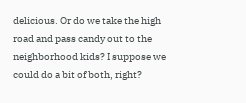delicious. Or do we take the high road and pass candy out to the neighborhood kids? I suppose we could do a bit of both, right?